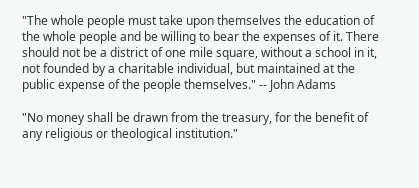"The whole people must take upon themselves the education of the whole people and be willing to bear the expenses of it. There should not be a district of one mile square, without a school in it, not founded by a charitable individual, but maintained at the public expense of the people themselves." -- John Adams

"No money shall be drawn from the treasury, for the benefit of any religious or theological institution."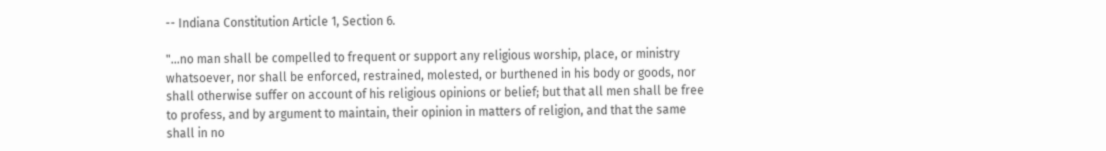-- Indiana Constitution Article 1, Section 6.

"...no man shall be compelled to frequent or support any religious worship, place, or ministry whatsoever, nor shall be enforced, restrained, molested, or burthened in his body or goods, nor shall otherwise suffer on account of his religious opinions or belief; but that all men shall be free to profess, and by argument to maintain, their opinion in matters of religion, and that the same shall in no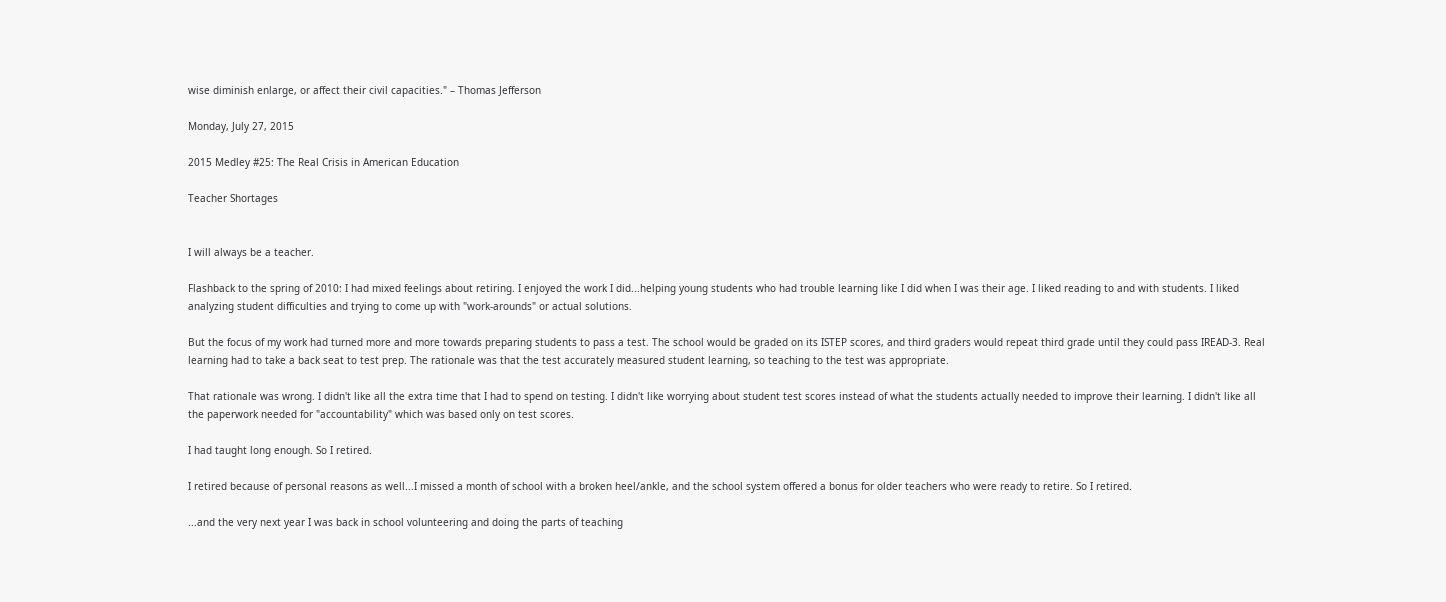wise diminish enlarge, or affect their civil capacities." – Thomas Jefferson

Monday, July 27, 2015

2015 Medley #25: The Real Crisis in American Education

Teacher Shortages


I will always be a teacher.

Flashback to the spring of 2010: I had mixed feelings about retiring. I enjoyed the work I did...helping young students who had trouble learning like I did when I was their age. I liked reading to and with students. I liked analyzing student difficulties and trying to come up with "work-arounds" or actual solutions.

But the focus of my work had turned more and more towards preparing students to pass a test. The school would be graded on its ISTEP scores, and third graders would repeat third grade until they could pass IREAD-3. Real learning had to take a back seat to test prep. The rationale was that the test accurately measured student learning, so teaching to the test was appropriate.

That rationale was wrong. I didn't like all the extra time that I had to spend on testing. I didn't like worrying about student test scores instead of what the students actually needed to improve their learning. I didn't like all the paperwork needed for "accountability" which was based only on test scores.

I had taught long enough. So I retired.

I retired because of personal reasons as well...I missed a month of school with a broken heel/ankle, and the school system offered a bonus for older teachers who were ready to retire. So I retired.

...and the very next year I was back in school volunteering and doing the parts of teaching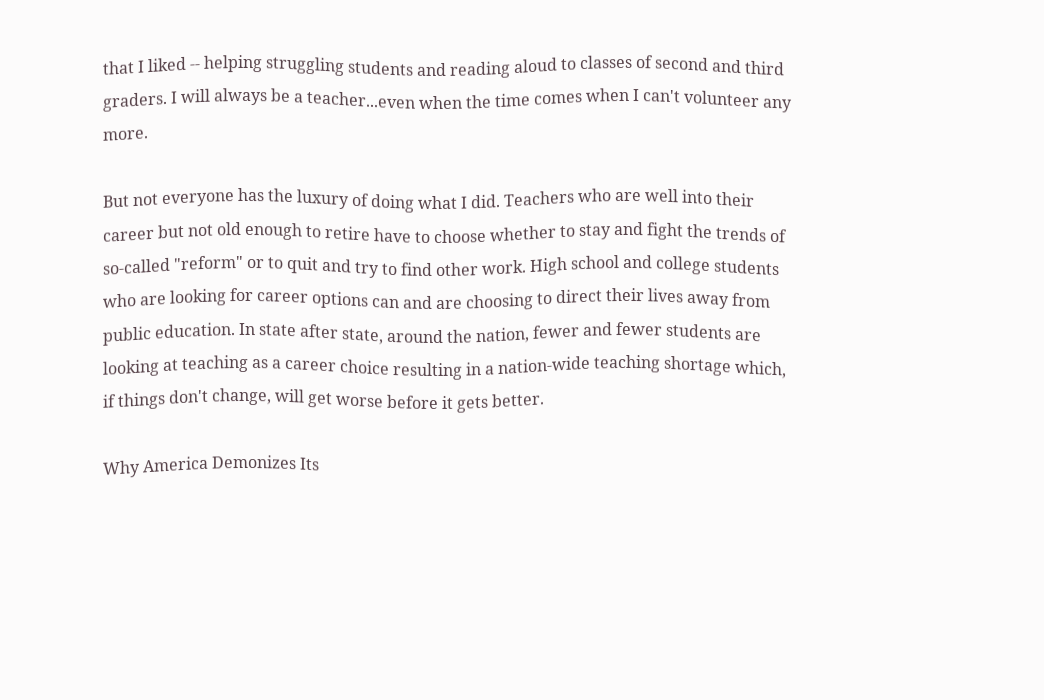that I liked -- helping struggling students and reading aloud to classes of second and third graders. I will always be a teacher...even when the time comes when I can't volunteer any more.

But not everyone has the luxury of doing what I did. Teachers who are well into their career but not old enough to retire have to choose whether to stay and fight the trends of so-called "reform" or to quit and try to find other work. High school and college students who are looking for career options can and are choosing to direct their lives away from public education. In state after state, around the nation, fewer and fewer students are looking at teaching as a career choice resulting in a nation-wide teaching shortage which, if things don't change, will get worse before it gets better.

Why America Demonizes Its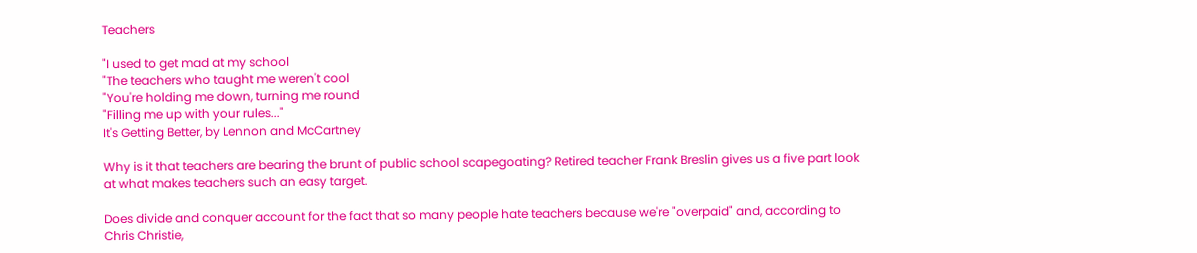Teachers

"I used to get mad at my school
"The teachers who taught me weren't cool
"You're holding me down, turning me round
"Filling me up with your rules..."
It's Getting Better, by Lennon and McCartney

Why is it that teachers are bearing the brunt of public school scapegoating? Retired teacher Frank Breslin gives us a five part look at what makes teachers such an easy target.

Does divide and conquer account for the fact that so many people hate teachers because we're "overpaid" and, according to Chris Christie,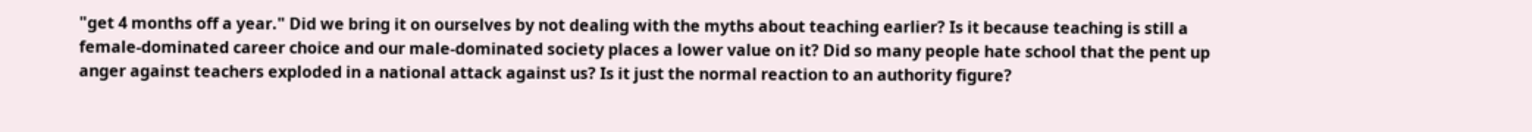"get 4 months off a year." Did we bring it on ourselves by not dealing with the myths about teaching earlier? Is it because teaching is still a female-dominated career choice and our male-dominated society places a lower value on it? Did so many people hate school that the pent up anger against teachers exploded in a national attack against us? Is it just the normal reaction to an authority figure?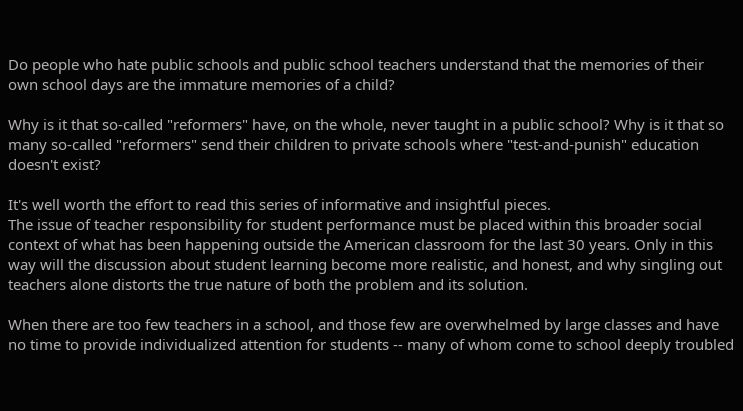Do people who hate public schools and public school teachers understand that the memories of their own school days are the immature memories of a child?

Why is it that so-called "reformers" have, on the whole, never taught in a public school? Why is it that so many so-called "reformers" send their children to private schools where "test-and-punish" education doesn't exist?

It's well worth the effort to read this series of informative and insightful pieces.
The issue of teacher responsibility for student performance must be placed within this broader social context of what has been happening outside the American classroom for the last 30 years. Only in this way will the discussion about student learning become more realistic, and honest, and why singling out teachers alone distorts the true nature of both the problem and its solution.

When there are too few teachers in a school, and those few are overwhelmed by large classes and have no time to provide individualized attention for students -- many of whom come to school deeply troubled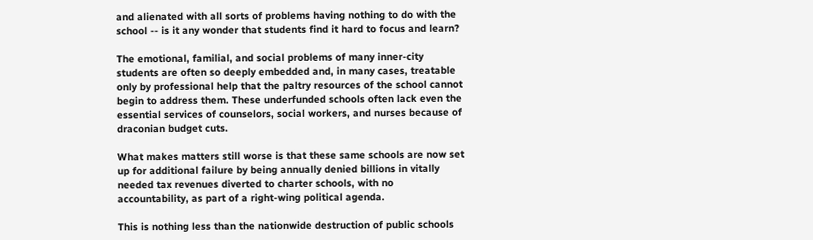and alienated with all sorts of problems having nothing to do with the school -- is it any wonder that students find it hard to focus and learn?

The emotional, familial, and social problems of many inner-city students are often so deeply embedded and, in many cases, treatable only by professional help that the paltry resources of the school cannot begin to address them. These underfunded schools often lack even the essential services of counselors, social workers, and nurses because of draconian budget cuts.

What makes matters still worse is that these same schools are now set up for additional failure by being annually denied billions in vitally needed tax revenues diverted to charter schools, with no accountability, as part of a right-wing political agenda.

This is nothing less than the nationwide destruction of public schools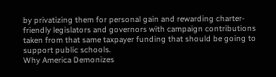by privatizing them for personal gain and rewarding charter-friendly legislators and governors with campaign contributions taken from that same taxpayer funding that should be going to support public schools.
Why America Demonizes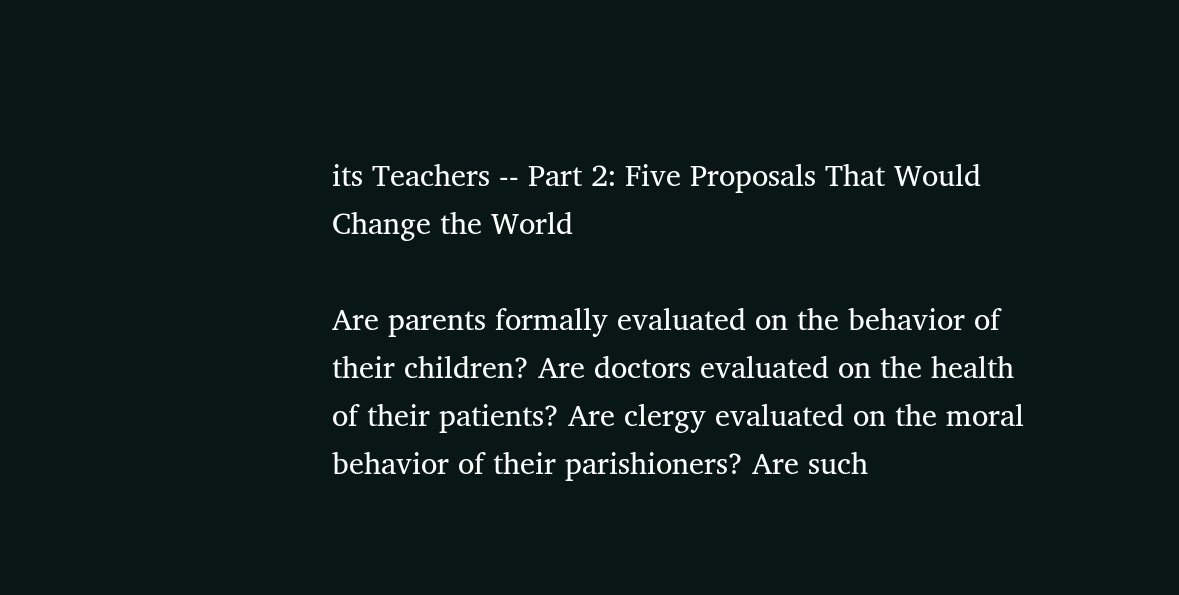its Teachers -- Part 2: Five Proposals That Would Change the World

Are parents formally evaluated on the behavior of their children? Are doctors evaluated on the health of their patients? Are clergy evaluated on the moral behavior of their parishioners? Are such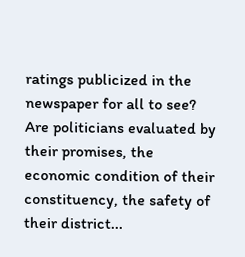ratings publicized in the newspaper for all to see? Are politicians evaluated by their promises, the economic condition of their constituency, the safety of their district...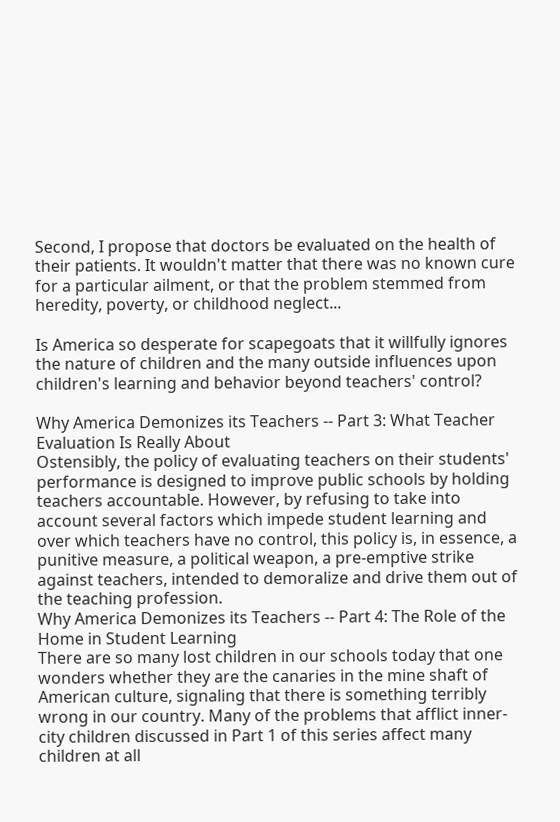Second, I propose that doctors be evaluated on the health of their patients. It wouldn't matter that there was no known cure for a particular ailment, or that the problem stemmed from heredity, poverty, or childhood neglect...

Is America so desperate for scapegoats that it willfully ignores the nature of children and the many outside influences upon children's learning and behavior beyond teachers' control?

Why America Demonizes its Teachers -- Part 3: What Teacher Evaluation Is Really About
Ostensibly, the policy of evaluating teachers on their students' performance is designed to improve public schools by holding teachers accountable. However, by refusing to take into account several factors which impede student learning and over which teachers have no control, this policy is, in essence, a punitive measure, a political weapon, a pre-emptive strike against teachers, intended to demoralize and drive them out of the teaching profession.
Why America Demonizes its Teachers -- Part 4: The Role of the Home in Student Learning
There are so many lost children in our schools today that one wonders whether they are the canaries in the mine shaft of American culture, signaling that there is something terribly wrong in our country. Many of the problems that afflict inner-city children discussed in Part 1 of this series affect many children at all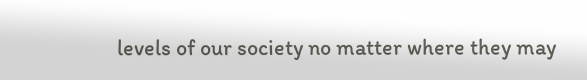levels of our society no matter where they may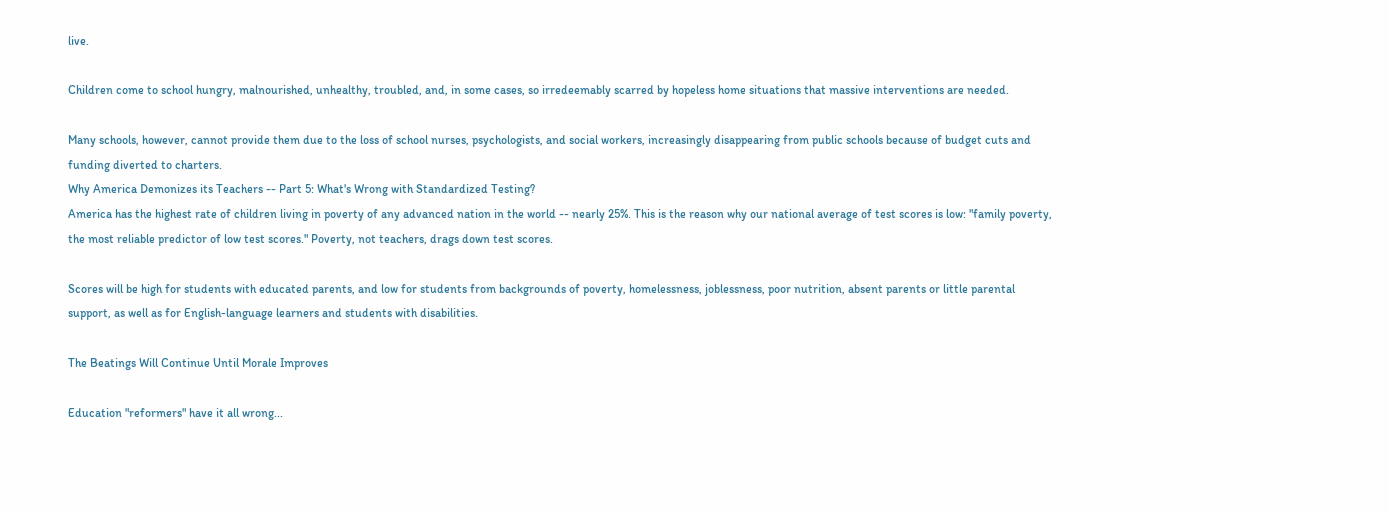live.

Children come to school hungry, malnourished, unhealthy, troubled, and, in some cases, so irredeemably scarred by hopeless home situations that massive interventions are needed.

Many schools, however, cannot provide them due to the loss of school nurses, psychologists, and social workers, increasingly disappearing from public schools because of budget cuts and funding diverted to charters.
Why America Demonizes its Teachers -- Part 5: What's Wrong with Standardized Testing?
America has the highest rate of children living in poverty of any advanced nation in the world -- nearly 25%. This is the reason why our national average of test scores is low: "family poverty, the most reliable predictor of low test scores." Poverty, not teachers, drags down test scores.

Scores will be high for students with educated parents, and low for students from backgrounds of poverty, homelessness, joblessness, poor nutrition, absent parents or little parental support, as well as for English-language learners and students with disabilities.

The Beatings Will Continue Until Morale Improves

Education "reformers" have it all wrong...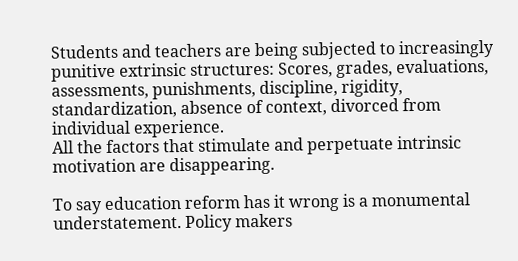Students and teachers are being subjected to increasingly punitive extrinsic structures: Scores, grades, evaluations, assessments, punishments, discipline, rigidity, standardization, absence of context, divorced from individual experience.
All the factors that stimulate and perpetuate intrinsic motivation are disappearing.

To say education reform has it wrong is a monumental understatement. Policy makers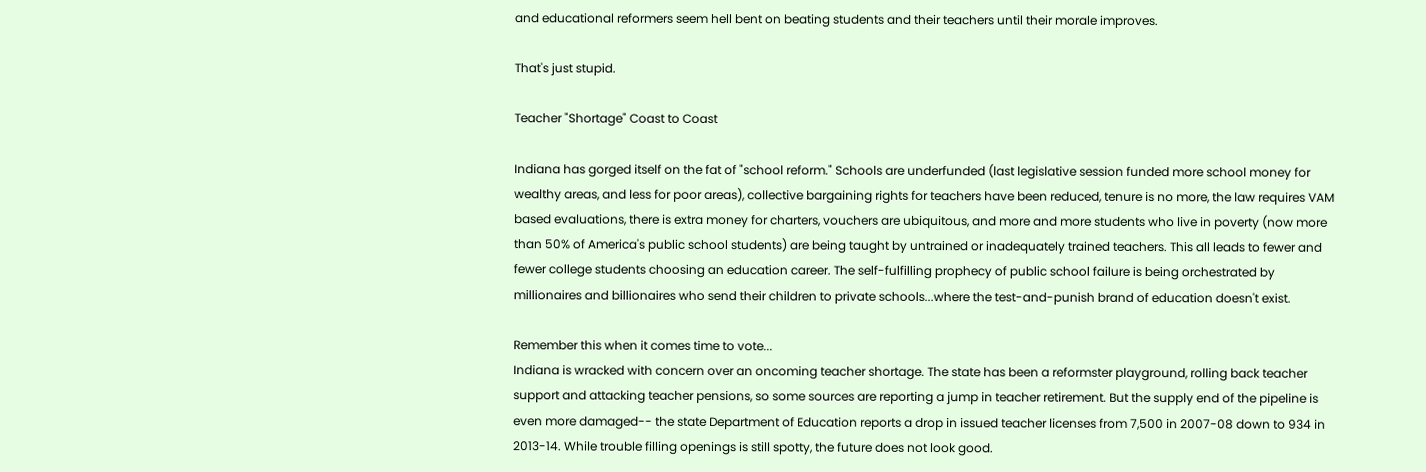and educational reformers seem hell bent on beating students and their teachers until their morale improves.

That's just stupid.

Teacher "Shortage" Coast to Coast

Indiana has gorged itself on the fat of "school reform." Schools are underfunded (last legislative session funded more school money for wealthy areas, and less for poor areas), collective bargaining rights for teachers have been reduced, tenure is no more, the law requires VAM based evaluations, there is extra money for charters, vouchers are ubiquitous, and more and more students who live in poverty (now more than 50% of America's public school students) are being taught by untrained or inadequately trained teachers. This all leads to fewer and fewer college students choosing an education career. The self-fulfilling prophecy of public school failure is being orchestrated by millionaires and billionaires who send their children to private schools...where the test-and-punish brand of education doesn't exist.

Remember this when it comes time to vote...
Indiana is wracked with concern over an oncoming teacher shortage. The state has been a reformster playground, rolling back teacher support and attacking teacher pensions, so some sources are reporting a jump in teacher retirement. But the supply end of the pipeline is even more damaged-- the state Department of Education reports a drop in issued teacher licenses from 7,500 in 2007-08 down to 934 in 2013-14. While trouble filling openings is still spotty, the future does not look good.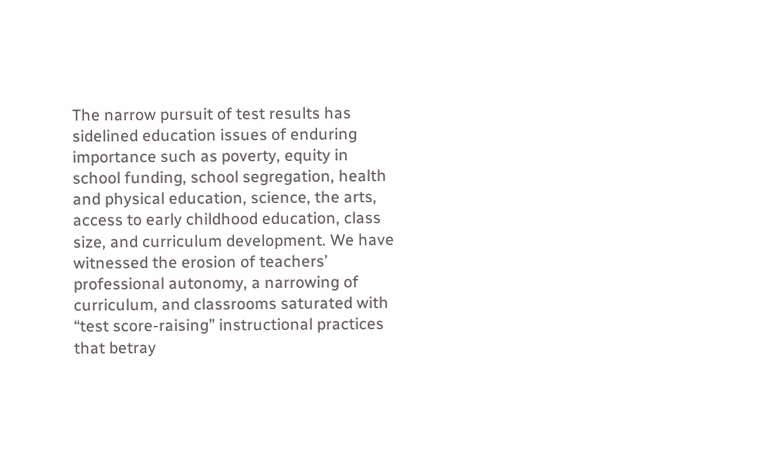The narrow pursuit of test results has sidelined education issues of enduring importance such as poverty, equity in school funding, school segregation, health and physical education, science, the arts, access to early childhood education, class size, and curriculum development. We have witnessed the erosion of teachers’ professional autonomy, a narrowing of curriculum, and classrooms saturated with “test score-raising” instructional practices that betray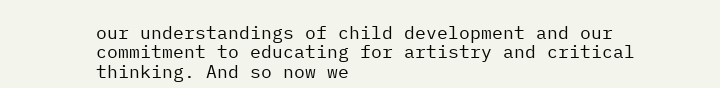our understandings of child development and our commitment to educating for artistry and critical thinking. And so now we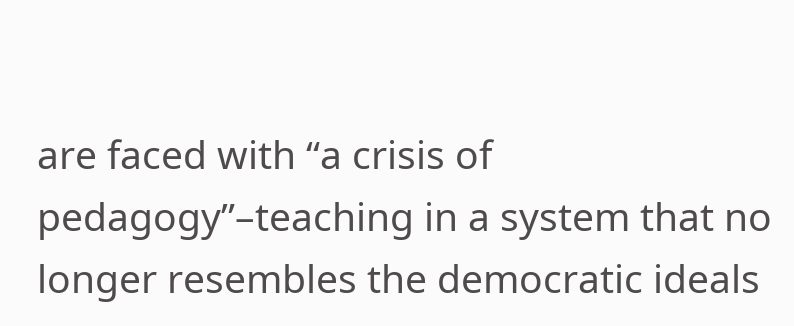are faced with “a crisis of pedagogy”–teaching in a system that no longer resembles the democratic ideals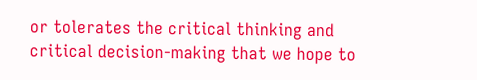or tolerates the critical thinking and critical decision-making that we hope to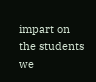impart on the students we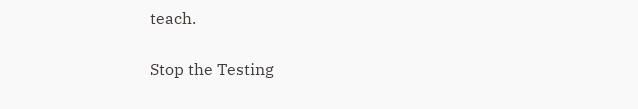teach.

Stop the Testing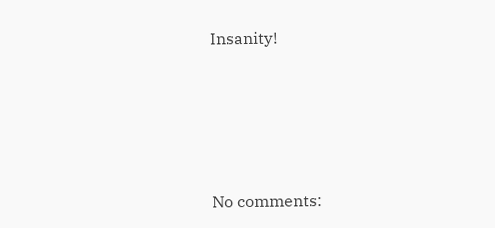Insanity!





No comments: